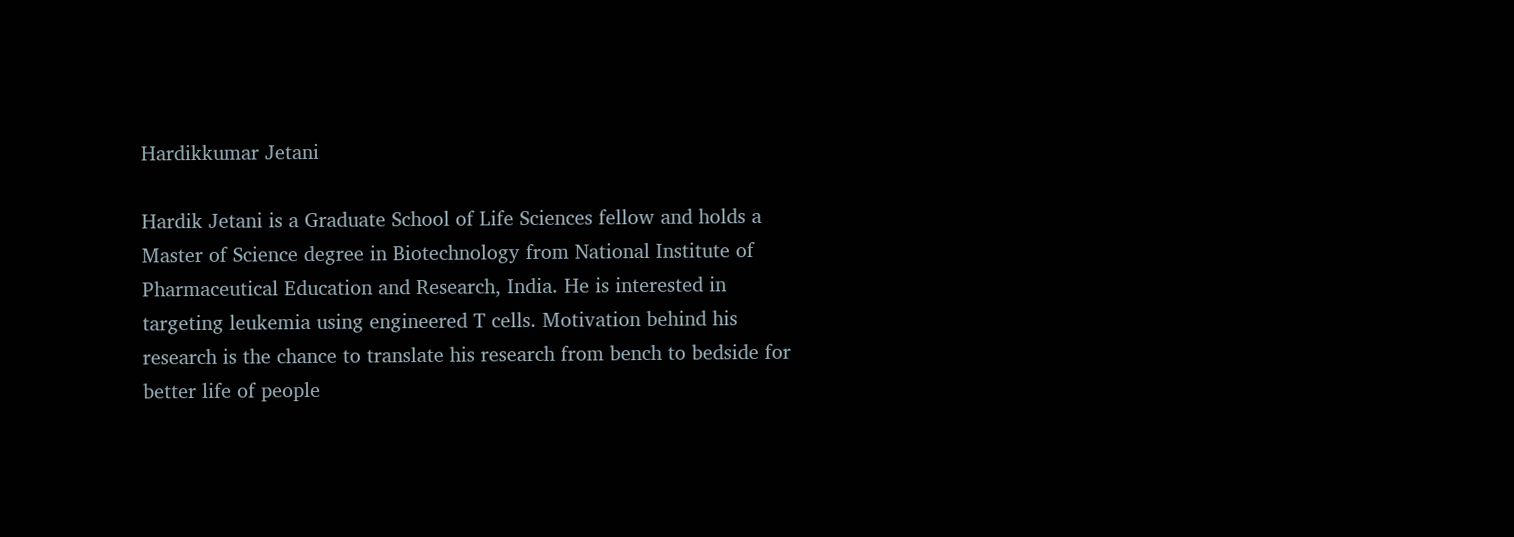Hardikkumar Jetani

Hardik Jetani is a Graduate School of Life Sciences fellow and holds a Master of Science degree in Biotechnology from National Institute of Pharmaceutical Education and Research, India. He is interested in targeting leukemia using engineered T cells. Motivation behind his research is the chance to translate his research from bench to bedside for better life of people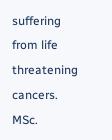suffering from life threatening cancers. MSc.